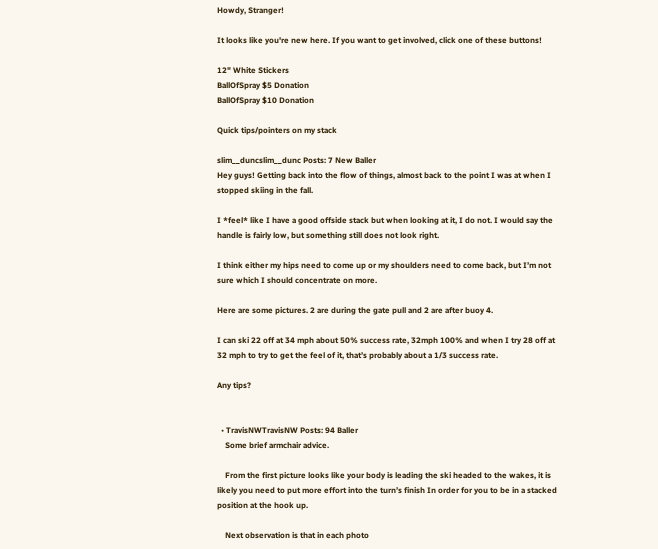Howdy, Stranger!

It looks like you're new here. If you want to get involved, click one of these buttons!

12" White Stickers
BallOfSpray $5 Donation
BallOfSpray $10 Donation

Quick tips/pointers on my stack

slim__duncslim__dunc Posts: 7 New Baller
Hey guys! Getting back into the flow of things, almost back to the point I was at when I stopped skiing in the fall.

I *feel* like I have a good offside stack but when looking at it, I do not. I would say the handle is fairly low, but something still does not look right.

I think either my hips need to come up or my shoulders need to come back, but I’m not sure which I should concentrate on more.

Here are some pictures. 2 are during the gate pull and 2 are after buoy 4.

I can ski 22 off at 34 mph about 50% success rate, 32mph 100% and when I try 28 off at 32 mph to try to get the feel of it, that’s probably about a 1/3 success rate.

Any tips?


  • TravisNWTravisNW Posts: 94 Baller
    Some brief armchair advice.

    From the first picture looks like your body is leading the ski headed to the wakes, it is likely you need to put more effort into the turn’s finish In order for you to be in a stacked position at the hook up.

    Next observation is that in each photo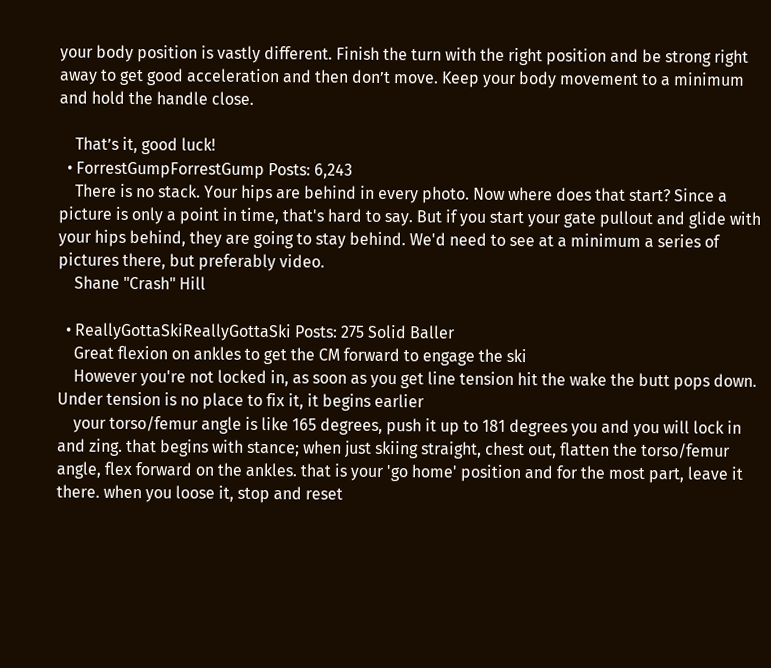your body position is vastly different. Finish the turn with the right position and be strong right away to get good acceleration and then don’t move. Keep your body movement to a minimum and hold the handle close.

    That’s it, good luck!
  • ForrestGumpForrestGump Posts: 6,243
    There is no stack. Your hips are behind in every photo. Now where does that start? Since a picture is only a point in time, that's hard to say. But if you start your gate pullout and glide with your hips behind, they are going to stay behind. We'd need to see at a minimum a series of pictures there, but preferably video.
    Shane "Crash" Hill

  • ReallyGottaSkiReallyGottaSki Posts: 275 Solid Baller
    Great flexion on ankles to get the CM forward to engage the ski
    However you're not locked in, as soon as you get line tension hit the wake the butt pops down. Under tension is no place to fix it, it begins earlier
    your torso/femur angle is like 165 degrees, push it up to 181 degrees you and you will lock in and zing. that begins with stance; when just skiing straight, chest out, flatten the torso/femur angle, flex forward on the ankles. that is your 'go home' position and for the most part, leave it there. when you loose it, stop and reset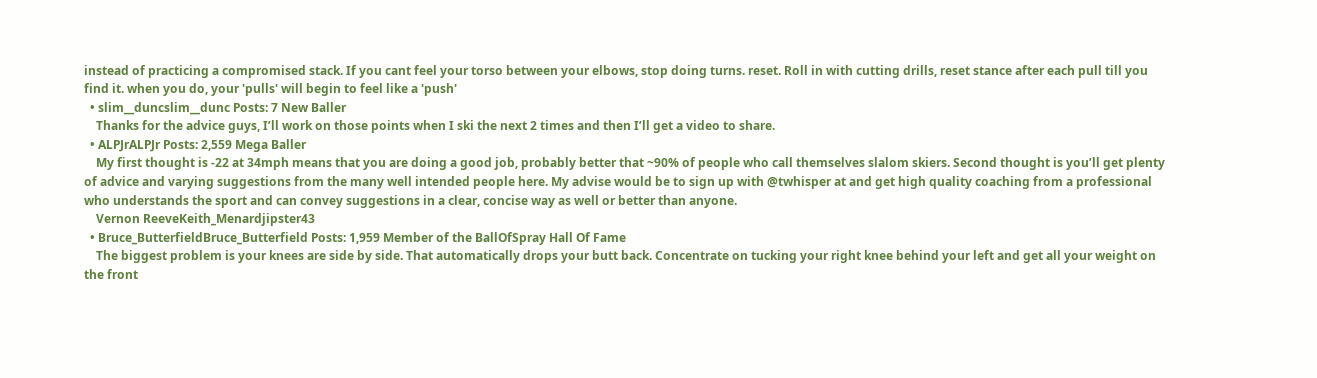instead of practicing a compromised stack. If you cant feel your torso between your elbows, stop doing turns. reset. Roll in with cutting drills, reset stance after each pull till you find it. when you do, your 'pulls' will begin to feel like a 'push'
  • slim__duncslim__dunc Posts: 7 New Baller
    Thanks for the advice guys, I’ll work on those points when I ski the next 2 times and then I’ll get a video to share.
  • ALPJrALPJr Posts: 2,559 Mega Baller
    My first thought is -22 at 34mph means that you are doing a good job, probably better that ~90% of people who call themselves slalom skiers. Second thought is you’ll get plenty of advice and varying suggestions from the many well intended people here. My advise would be to sign up with @twhisper at and get high quality coaching from a professional who understands the sport and can convey suggestions in a clear, concise way as well or better than anyone.
    Vernon ReeveKeith_Menardjipster43
  • Bruce_ButterfieldBruce_Butterfield Posts: 1,959 Member of the BallOfSpray Hall Of Fame
    The biggest problem is your knees are side by side. That automatically drops your butt back. Concentrate on tucking your right knee behind your left and get all your weight on the front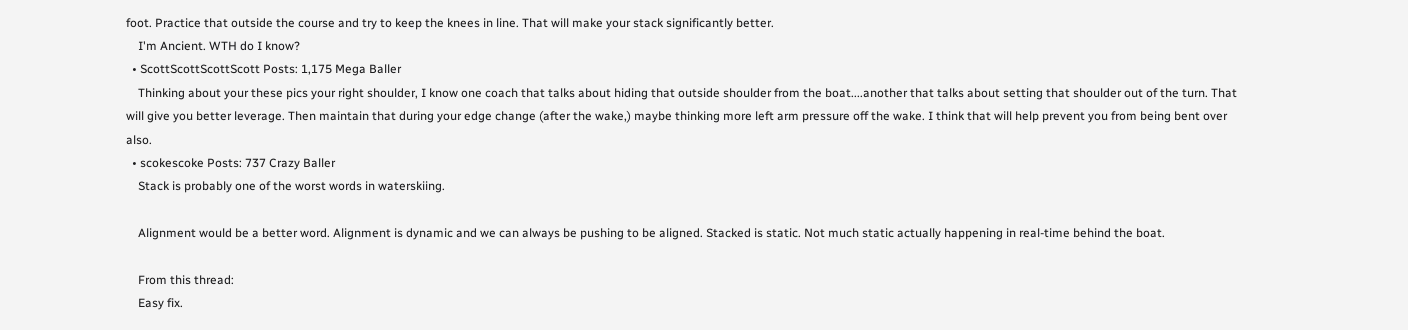foot. Practice that outside the course and try to keep the knees in line. That will make your stack significantly better.
    I'm Ancient. WTH do I know?
  • ScottScottScottScott Posts: 1,175 Mega Baller
    Thinking about your these pics your right shoulder, I know one coach that talks about hiding that outside shoulder from the boat....another that talks about setting that shoulder out of the turn. That will give you better leverage. Then maintain that during your edge change (after the wake,) maybe thinking more left arm pressure off the wake. I think that will help prevent you from being bent over also.
  • scokescoke Posts: 737 Crazy Baller
    Stack is probably one of the worst words in waterskiing.

    Alignment would be a better word. Alignment is dynamic and we can always be pushing to be aligned. Stacked is static. Not much static actually happening in real-time behind the boat.

    From this thread:
    Easy fix.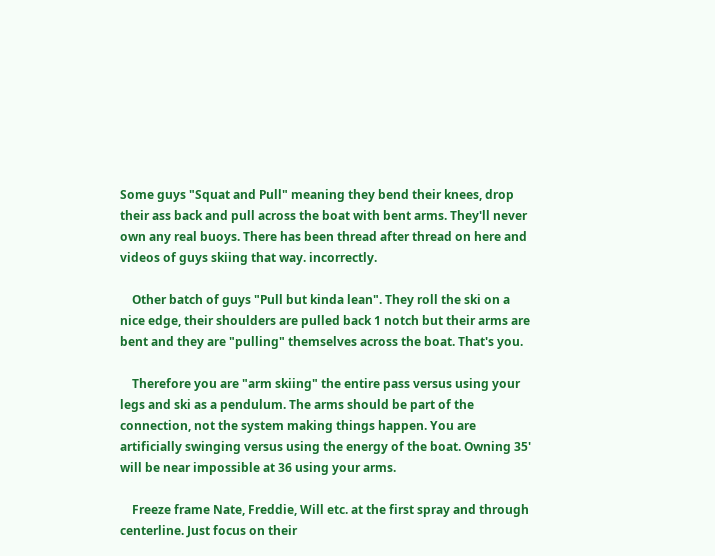Some guys "Squat and Pull" meaning they bend their knees, drop their ass back and pull across the boat with bent arms. They'll never own any real buoys. There has been thread after thread on here and videos of guys skiing that way. incorrectly.

    Other batch of guys "Pull but kinda lean". They roll the ski on a nice edge, their shoulders are pulled back 1 notch but their arms are bent and they are "pulling" themselves across the boat. That's you.

    Therefore you are "arm skiing" the entire pass versus using your legs and ski as a pendulum. The arms should be part of the connection, not the system making things happen. You are artificially swinging versus using the energy of the boat. Owning 35' will be near impossible at 36 using your arms.

    Freeze frame Nate, Freddie, Will etc. at the first spray and through centerline. Just focus on their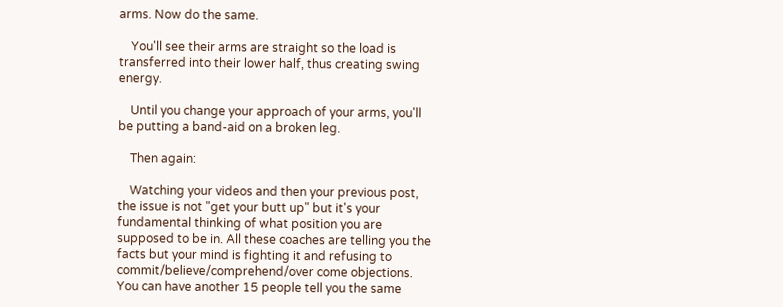arms. Now do the same.

    You'll see their arms are straight so the load is transferred into their lower half, thus creating swing energy.

    Until you change your approach of your arms, you'll be putting a band-aid on a broken leg.

    Then again:

    Watching your videos and then your previous post, the issue is not "get your butt up" but it's your fundamental thinking of what position you are supposed to be in. All these coaches are telling you the facts but your mind is fighting it and refusing to commit/believe/comprehend/over come objections. You can have another 15 people tell you the same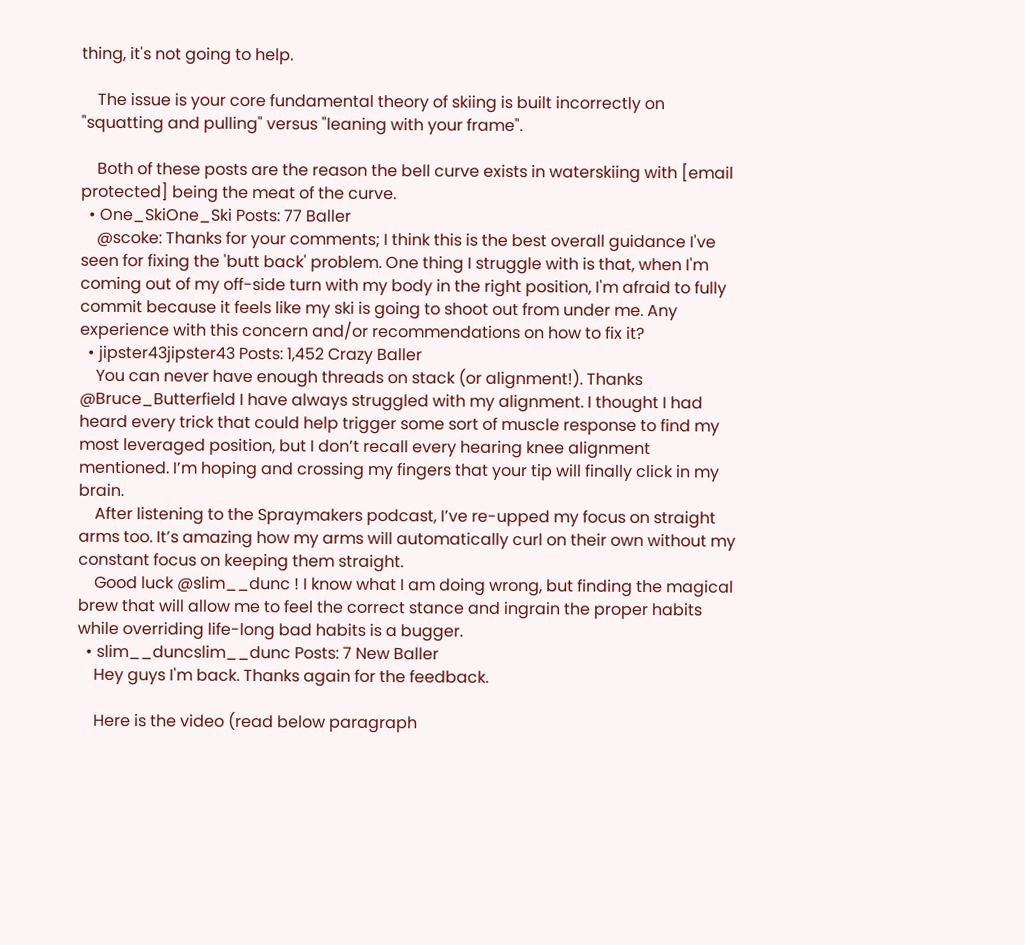thing, it's not going to help.

    The issue is your core fundamental theory of skiing is built incorrectly on "squatting and pulling" versus "leaning with your frame".

    Both of these posts are the reason the bell curve exists in waterskiing with [email protected] being the meat of the curve.
  • One_SkiOne_Ski Posts: 77 Baller
    @scoke: Thanks for your comments; I think this is the best overall guidance I've seen for fixing the 'butt back' problem. One thing I struggle with is that, when I'm coming out of my off-side turn with my body in the right position, I'm afraid to fully commit because it feels like my ski is going to shoot out from under me. Any experience with this concern and/or recommendations on how to fix it?
  • jipster43jipster43 Posts: 1,452 Crazy Baller
    You can never have enough threads on stack (or alignment!). Thanks @Bruce_Butterfield I have always struggled with my alignment. I thought I had heard every trick that could help trigger some sort of muscle response to find my most leveraged position, but I don’t recall every hearing knee alignment mentioned. I’m hoping and crossing my fingers that your tip will finally click in my brain.
    After listening to the Spraymakers podcast, I’ve re-upped my focus on straight arms too. It’s amazing how my arms will automatically curl on their own without my constant focus on keeping them straight.
    Good luck @slim__dunc ! I know what I am doing wrong, but finding the magical brew that will allow me to feel the correct stance and ingrain the proper habits while overriding life-long bad habits is a bugger.
  • slim__duncslim__dunc Posts: 7 New Baller
    Hey guys I'm back. Thanks again for the feedback.

    Here is the video (read below paragraph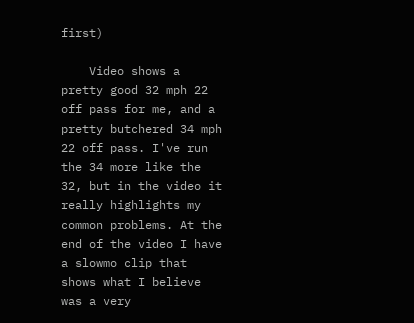first)

    Video shows a pretty good 32 mph 22 off pass for me, and a pretty butchered 34 mph 22 off pass. I've run the 34 more like the 32, but in the video it really highlights my common problems. At the end of the video I have a slowmo clip that shows what I believe was a very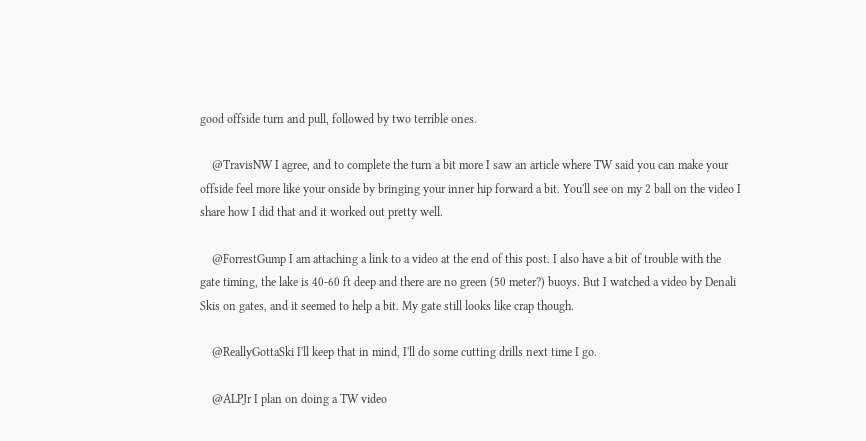good offside turn and pull, followed by two terrible ones.

    @TravisNW I agree, and to complete the turn a bit more I saw an article where TW said you can make your offside feel more like your onside by bringing your inner hip forward a bit. You'll see on my 2 ball on the video I share how I did that and it worked out pretty well.

    @ForrestGump I am attaching a link to a video at the end of this post. I also have a bit of trouble with the gate timing, the lake is 40-60 ft deep and there are no green (50 meter?) buoys. But I watched a video by Denali Skis on gates, and it seemed to help a bit. My gate still looks like crap though.

    @ReallyGottaSki I'll keep that in mind, I'll do some cutting drills next time I go.

    @ALPJr I plan on doing a TW video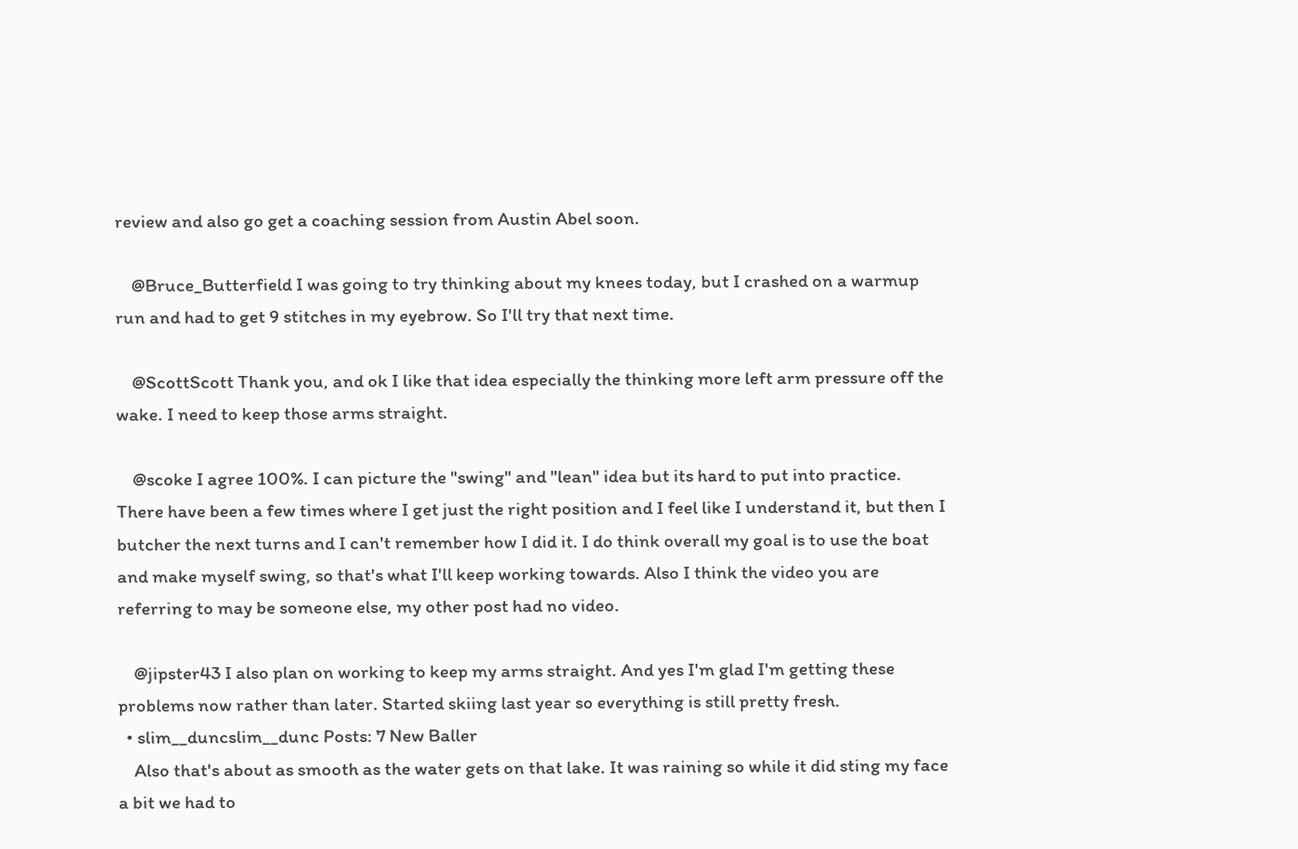review and also go get a coaching session from Austin Abel soon.

    @Bruce_Butterfield I was going to try thinking about my knees today, but I crashed on a warmup run and had to get 9 stitches in my eyebrow. So I'll try that next time.

    @ScottScott Thank you, and ok I like that idea especially the thinking more left arm pressure off the wake. I need to keep those arms straight.

    @scoke I agree 100%. I can picture the "swing" and "lean" idea but its hard to put into practice. There have been a few times where I get just the right position and I feel like I understand it, but then I butcher the next turns and I can't remember how I did it. I do think overall my goal is to use the boat and make myself swing, so that's what I'll keep working towards. Also I think the video you are referring to may be someone else, my other post had no video.

    @jipster43 I also plan on working to keep my arms straight. And yes I'm glad I'm getting these problems now rather than later. Started skiing last year so everything is still pretty fresh.
  • slim__duncslim__dunc Posts: 7 New Baller
    Also that's about as smooth as the water gets on that lake. It was raining so while it did sting my face a bit we had to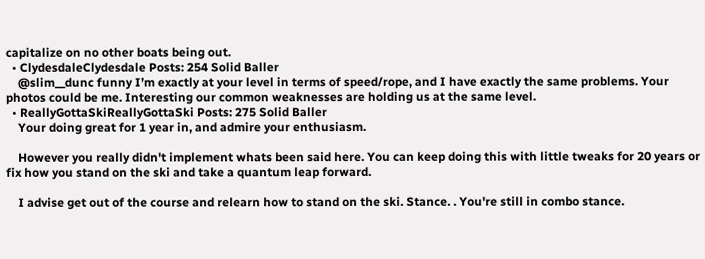capitalize on no other boats being out.
  • ClydesdaleClydesdale Posts: 254 Solid Baller
    @slim__dunc funny I’m exactly at your level in terms of speed/rope, and I have exactly the same problems. Your photos could be me. Interesting our common weaknesses are holding us at the same level.
  • ReallyGottaSkiReallyGottaSki Posts: 275 Solid Baller
    Your doing great for 1 year in, and admire your enthusiasm.

    However you really didn't implement whats been said here. You can keep doing this with little tweaks for 20 years or fix how you stand on the ski and take a quantum leap forward.

    I advise get out of the course and relearn how to stand on the ski. Stance. . You're still in combo stance.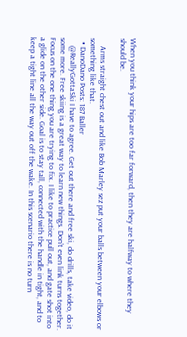When you think your hips are too far forward, then they are halfway to where they should be.

    Arms straight chest out and like Bob Marley sez put your balls between your elbows or something like that.
  • DanoDano Posts: 187 Baller
    @ReallyGottaSki I have to agree. Get out there and free ski, do drills, take video, do it some more. Free skiing is a great way to learn new things. Don’t even link turns together. Focus on the one thing you are trying to fix. I like to practice pull out, and gate shot into a glide on the other side. Goal is to stay tall, connected with the handle in tight, and to keep a tight line all the way out off the wake. In this scenario there is no turn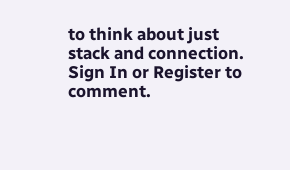to think about just stack and connection.
Sign In or Register to comment.